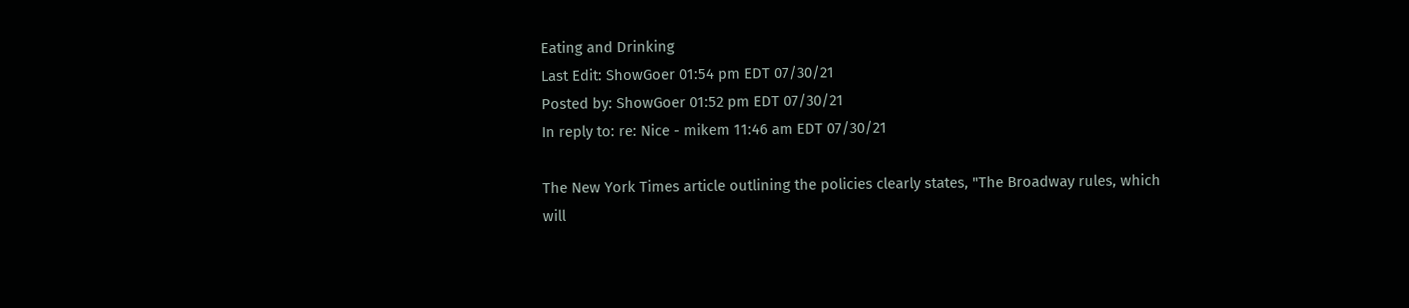Eating and Drinking
Last Edit: ShowGoer 01:54 pm EDT 07/30/21
Posted by: ShowGoer 01:52 pm EDT 07/30/21
In reply to: re: Nice - mikem 11:46 am EDT 07/30/21

The New York Times article outlining the policies clearly states, "The Broadway rules, which will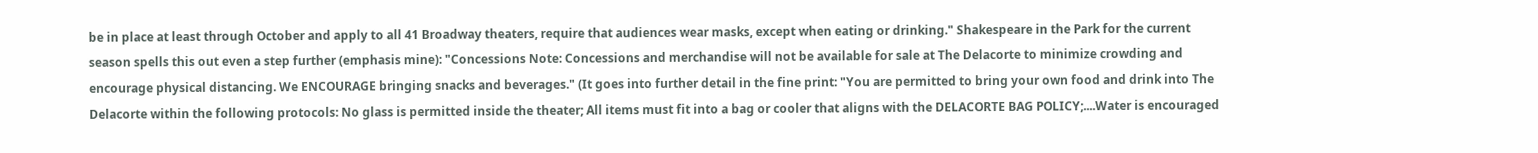be in place at least through October and apply to all 41 Broadway theaters, require that audiences wear masks, except when eating or drinking." Shakespeare in the Park for the current season spells this out even a step further (emphasis mine): "Concessions Note: Concessions and merchandise will not be available for sale at The Delacorte to minimize crowding and encourage physical distancing. We ENCOURAGE bringing snacks and beverages." (It goes into further detail in the fine print: "You are permitted to bring your own food and drink into The Delacorte within the following protocols: No glass is permitted inside the theater; All items must fit into a bag or cooler that aligns with the DELACORTE BAG POLICY;....Water is encouraged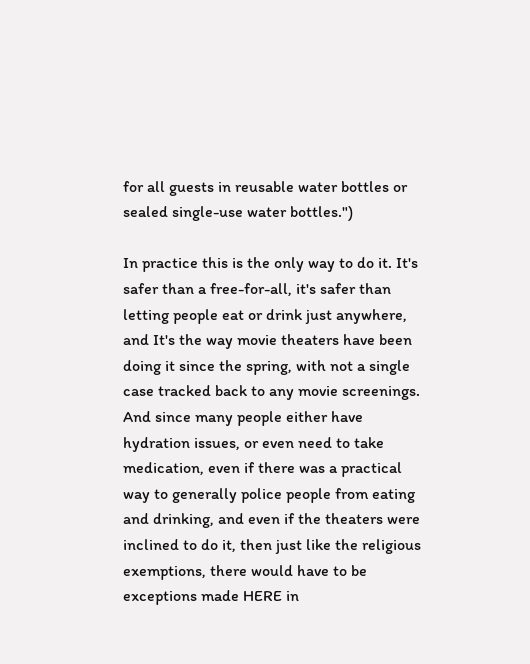for all guests in reusable water bottles or sealed single-use water bottles.")

In practice this is the only way to do it. It's safer than a free-for-all, it's safer than letting people eat or drink just anywhere, and It's the way movie theaters have been doing it since the spring, with not a single case tracked back to any movie screenings. And since many people either have hydration issues, or even need to take medication, even if there was a practical way to generally police people from eating and drinking, and even if the theaters were inclined to do it, then just like the religious exemptions, there would have to be exceptions made HERE in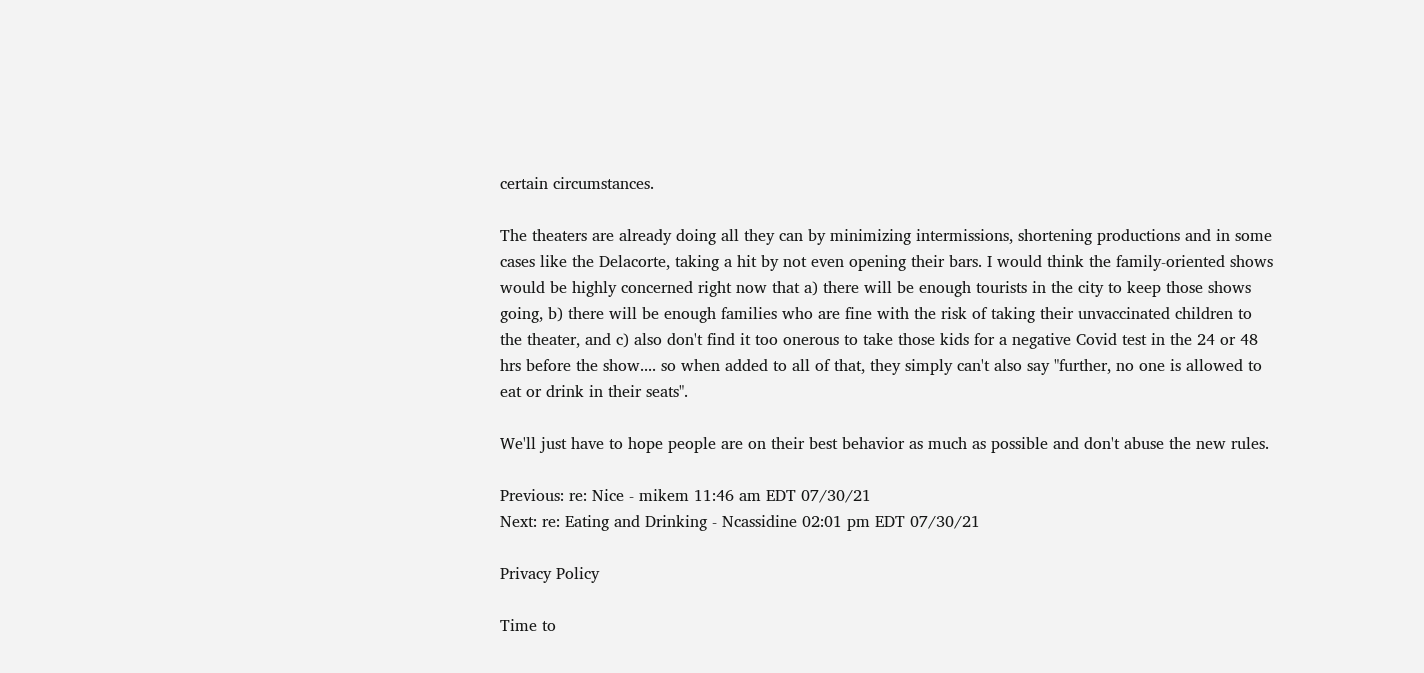certain circumstances.

The theaters are already doing all they can by minimizing intermissions, shortening productions and in some cases like the Delacorte, taking a hit by not even opening their bars. I would think the family-oriented shows would be highly concerned right now that a) there will be enough tourists in the city to keep those shows going, b) there will be enough families who are fine with the risk of taking their unvaccinated children to the theater, and c) also don't find it too onerous to take those kids for a negative Covid test in the 24 or 48 hrs before the show.... so when added to all of that, they simply can't also say "further, no one is allowed to eat or drink in their seats".

We'll just have to hope people are on their best behavior as much as possible and don't abuse the new rules.

Previous: re: Nice - mikem 11:46 am EDT 07/30/21
Next: re: Eating and Drinking - Ncassidine 02:01 pm EDT 07/30/21

Privacy Policy

Time to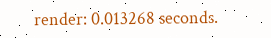render: 0.013268 seconds.